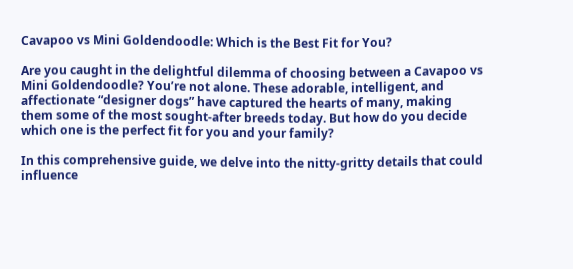Cavapoo vs Mini Goldendoodle: Which is the Best Fit for You?

Are you caught in the delightful dilemma of choosing between a Cavapoo vs Mini Goldendoodle? You’re not alone. These adorable, intelligent, and affectionate “designer dogs” have captured the hearts of many, making them some of the most sought-after breeds today. But how do you decide which one is the perfect fit for you and your family?

In this comprehensive guide, we delve into the nitty-gritty details that could influence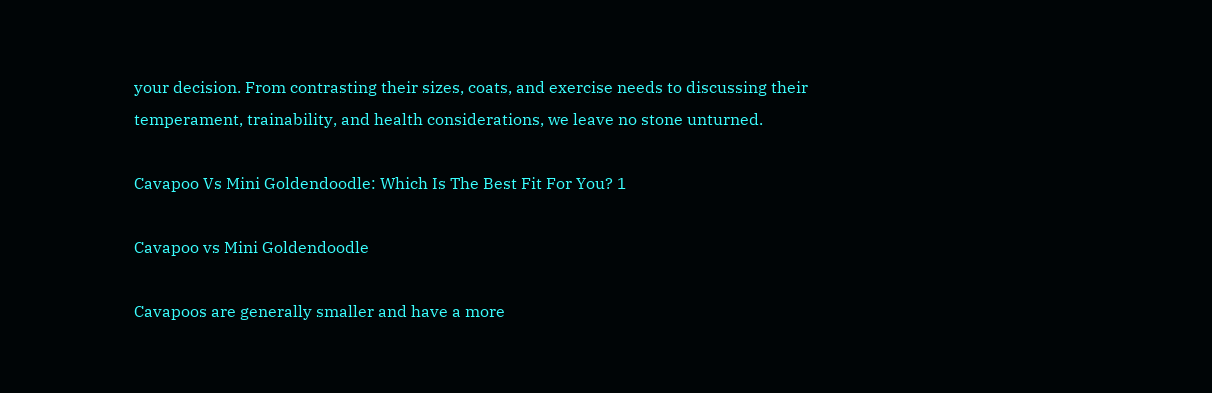your decision. From contrasting their sizes, coats, and exercise needs to discussing their temperament, trainability, and health considerations, we leave no stone unturned.

Cavapoo Vs Mini Goldendoodle: Which Is The Best Fit For You? 1

Cavapoo vs Mini Goldendoodle

Cavapoos are generally smaller and have a more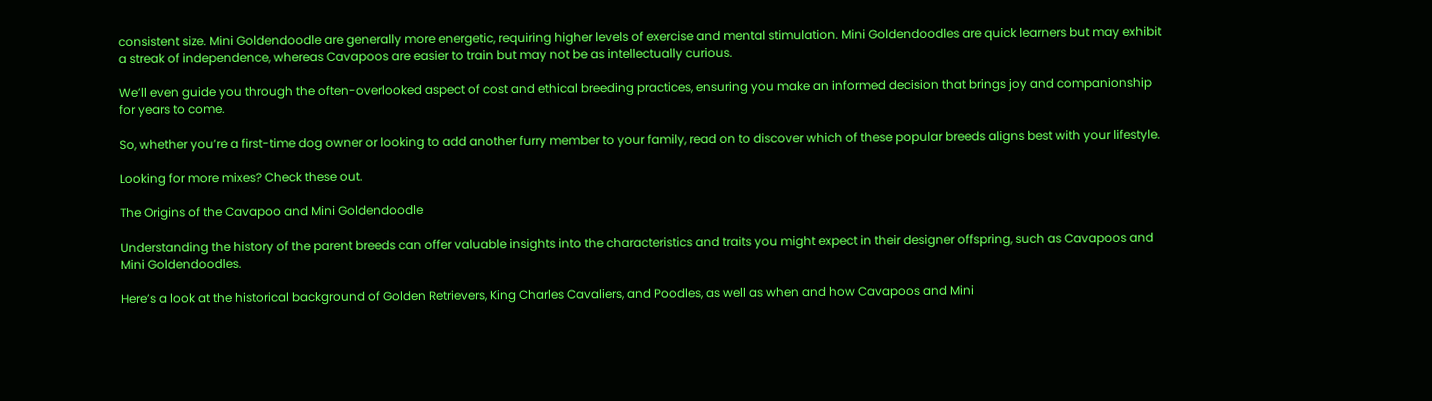consistent size. Mini Goldendoodle are generally more energetic, requiring higher levels of exercise and mental stimulation. Mini Goldendoodles are quick learners but may exhibit a streak of independence, whereas Cavapoos are easier to train but may not be as intellectually curious.

We’ll even guide you through the often-overlooked aspect of cost and ethical breeding practices, ensuring you make an informed decision that brings joy and companionship for years to come.

So, whether you’re a first-time dog owner or looking to add another furry member to your family, read on to discover which of these popular breeds aligns best with your lifestyle.

Looking for more mixes? Check these out.

The Origins of the Cavapoo and Mini Goldendoodle

Understanding the history of the parent breeds can offer valuable insights into the characteristics and traits you might expect in their designer offspring, such as Cavapoos and Mini Goldendoodles.

Here’s a look at the historical background of Golden Retrievers, King Charles Cavaliers, and Poodles, as well as when and how Cavapoos and Mini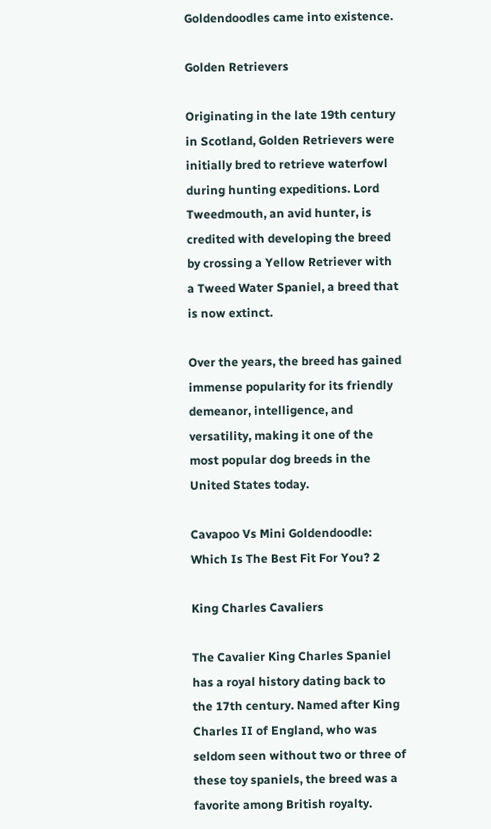Goldendoodles came into existence.

Golden Retrievers

Originating in the late 19th century in Scotland, Golden Retrievers were initially bred to retrieve waterfowl during hunting expeditions. Lord Tweedmouth, an avid hunter, is credited with developing the breed by crossing a Yellow Retriever with a Tweed Water Spaniel, a breed that is now extinct.

Over the years, the breed has gained immense popularity for its friendly demeanor, intelligence, and versatility, making it one of the most popular dog breeds in the United States today.

Cavapoo Vs Mini Goldendoodle: Which Is The Best Fit For You? 2

King Charles Cavaliers

The Cavalier King Charles Spaniel has a royal history dating back to the 17th century. Named after King Charles II of England, who was seldom seen without two or three of these toy spaniels, the breed was a favorite among British royalty.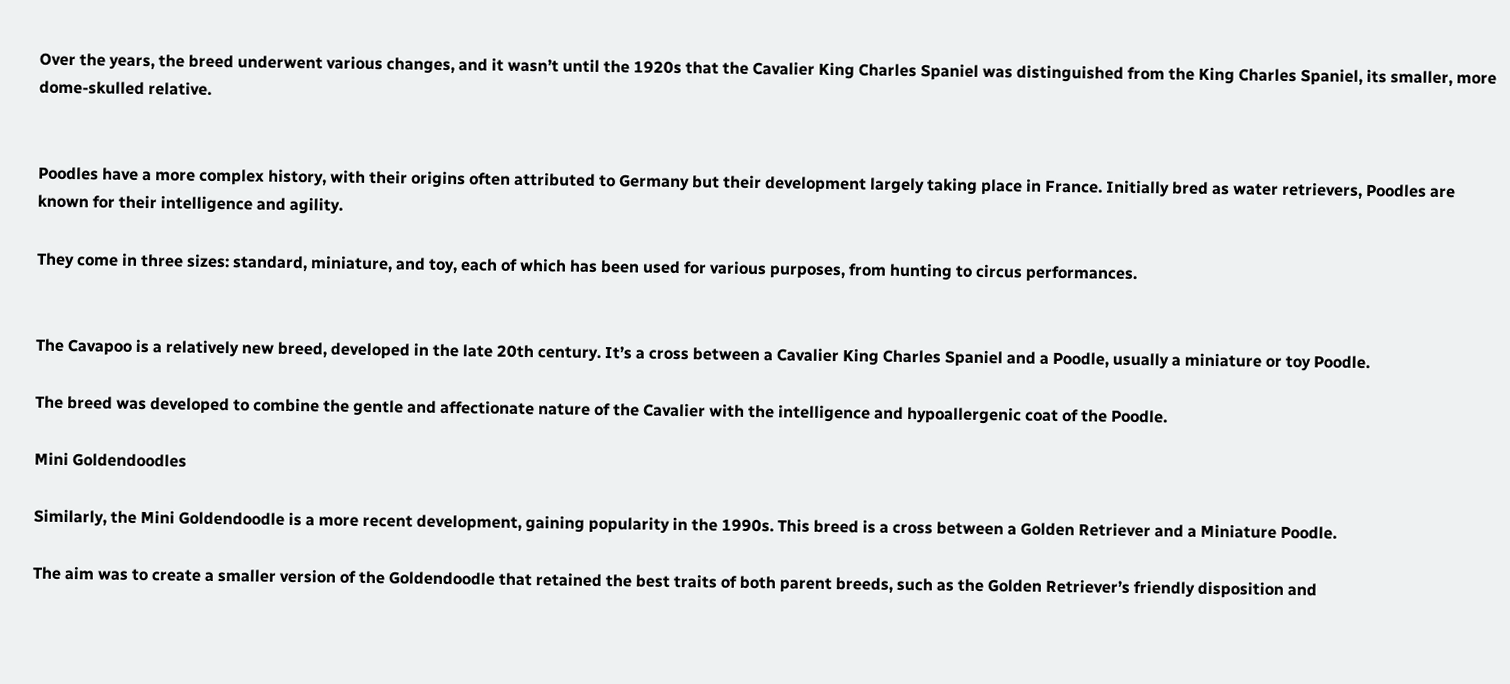Over the years, the breed underwent various changes, and it wasn’t until the 1920s that the Cavalier King Charles Spaniel was distinguished from the King Charles Spaniel, its smaller, more dome-skulled relative.


Poodles have a more complex history, with their origins often attributed to Germany but their development largely taking place in France. Initially bred as water retrievers, Poodles are known for their intelligence and agility.

They come in three sizes: standard, miniature, and toy, each of which has been used for various purposes, from hunting to circus performances.


The Cavapoo is a relatively new breed, developed in the late 20th century. It’s a cross between a Cavalier King Charles Spaniel and a Poodle, usually a miniature or toy Poodle.

The breed was developed to combine the gentle and affectionate nature of the Cavalier with the intelligence and hypoallergenic coat of the Poodle.

Mini Goldendoodles

Similarly, the Mini Goldendoodle is a more recent development, gaining popularity in the 1990s. This breed is a cross between a Golden Retriever and a Miniature Poodle.

The aim was to create a smaller version of the Goldendoodle that retained the best traits of both parent breeds, such as the Golden Retriever’s friendly disposition and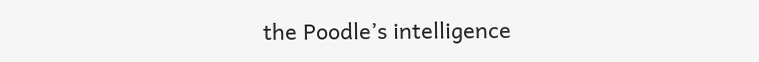the Poodle’s intelligence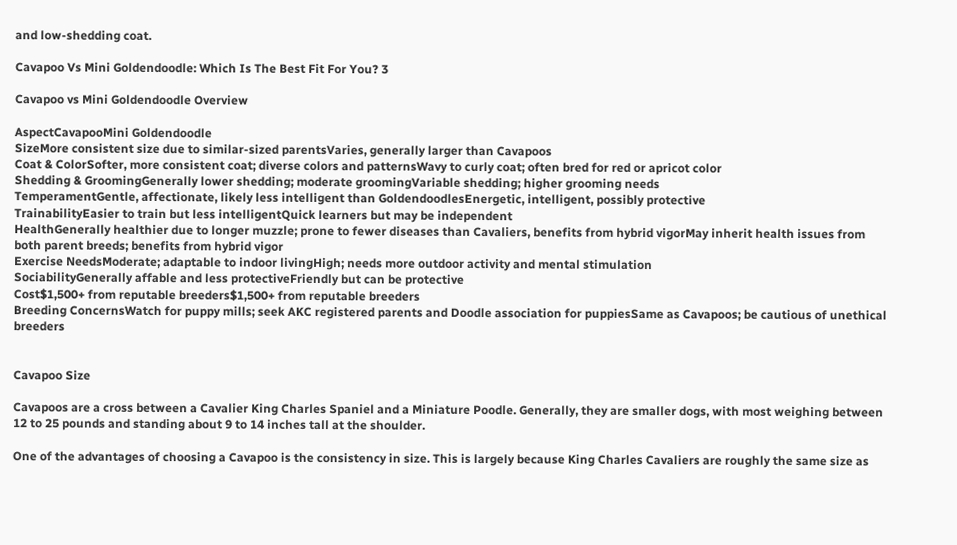and low-shedding coat.

Cavapoo Vs Mini Goldendoodle: Which Is The Best Fit For You? 3

Cavapoo vs Mini Goldendoodle Overview

AspectCavapooMini Goldendoodle
SizeMore consistent size due to similar-sized parentsVaries, generally larger than Cavapoos
Coat & ColorSofter, more consistent coat; diverse colors and patternsWavy to curly coat; often bred for red or apricot color
Shedding & GroomingGenerally lower shedding; moderate groomingVariable shedding; higher grooming needs
TemperamentGentle, affectionate, likely less intelligent than GoldendoodlesEnergetic, intelligent, possibly protective
TrainabilityEasier to train but less intelligentQuick learners but may be independent
HealthGenerally healthier due to longer muzzle; prone to fewer diseases than Cavaliers, benefits from hybrid vigorMay inherit health issues from both parent breeds; benefits from hybrid vigor
Exercise NeedsModerate; adaptable to indoor livingHigh; needs more outdoor activity and mental stimulation
SociabilityGenerally affable and less protectiveFriendly but can be protective
Cost$1,500+ from reputable breeders$1,500+ from reputable breeders
Breeding ConcernsWatch for puppy mills; seek AKC registered parents and Doodle association for puppiesSame as Cavapoos; be cautious of unethical breeders


Cavapoo Size

Cavapoos are a cross between a Cavalier King Charles Spaniel and a Miniature Poodle. Generally, they are smaller dogs, with most weighing between 12 to 25 pounds and standing about 9 to 14 inches tall at the shoulder.

One of the advantages of choosing a Cavapoo is the consistency in size. This is largely because King Charles Cavaliers are roughly the same size as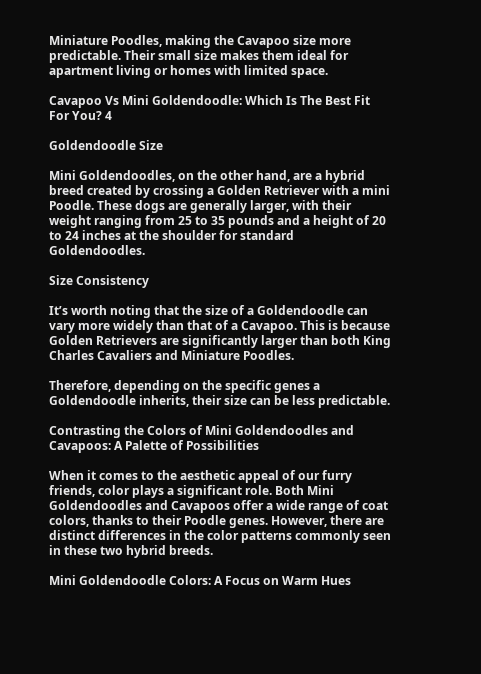Miniature Poodles, making the Cavapoo size more predictable. Their small size makes them ideal for apartment living or homes with limited space.

Cavapoo Vs Mini Goldendoodle: Which Is The Best Fit For You? 4

Goldendoodle Size

Mini Goldendoodles, on the other hand, are a hybrid breed created by crossing a Golden Retriever with a mini Poodle. These dogs are generally larger, with their weight ranging from 25 to 35 pounds and a height of 20 to 24 inches at the shoulder for standard Goldendoodles.

Size Consistency

It’s worth noting that the size of a Goldendoodle can vary more widely than that of a Cavapoo. This is because Golden Retrievers are significantly larger than both King Charles Cavaliers and Miniature Poodles.

Therefore, depending on the specific genes a Goldendoodle inherits, their size can be less predictable.

Contrasting the Colors of Mini Goldendoodles and Cavapoos: A Palette of Possibilities

When it comes to the aesthetic appeal of our furry friends, color plays a significant role. Both Mini Goldendoodles and Cavapoos offer a wide range of coat colors, thanks to their Poodle genes. However, there are distinct differences in the color patterns commonly seen in these two hybrid breeds.

Mini Goldendoodle Colors: A Focus on Warm Hues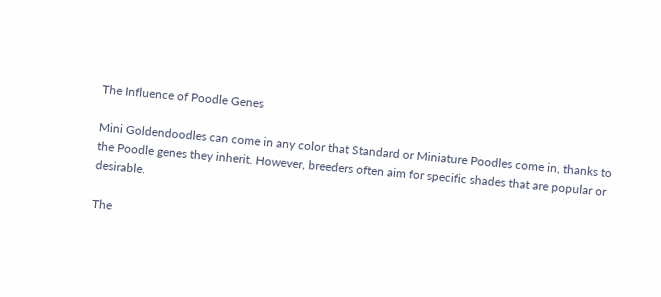The Influence of Poodle Genes

Mini Goldendoodles can come in any color that Standard or Miniature Poodles come in, thanks to the Poodle genes they inherit. However, breeders often aim for specific shades that are popular or desirable.

The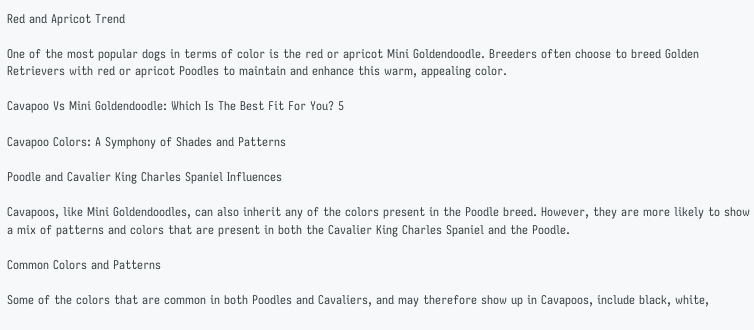Red and Apricot Trend

One of the most popular dogs in terms of color is the red or apricot Mini Goldendoodle. Breeders often choose to breed Golden Retrievers with red or apricot Poodles to maintain and enhance this warm, appealing color.

Cavapoo Vs Mini Goldendoodle: Which Is The Best Fit For You? 5

Cavapoo Colors: A Symphony of Shades and Patterns

Poodle and Cavalier King Charles Spaniel Influences

Cavapoos, like Mini Goldendoodles, can also inherit any of the colors present in the Poodle breed. However, they are more likely to show a mix of patterns and colors that are present in both the Cavalier King Charles Spaniel and the Poodle.

Common Colors and Patterns

Some of the colors that are common in both Poodles and Cavaliers, and may therefore show up in Cavapoos, include black, white,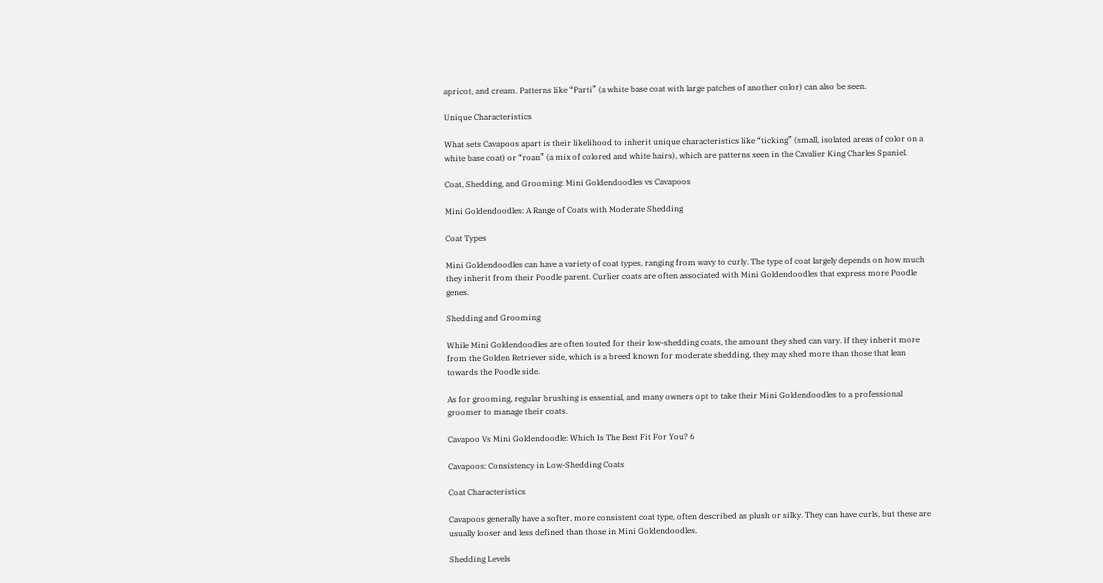apricot, and cream. Patterns like “Parti” (a white base coat with large patches of another color) can also be seen.

Unique Characteristics

What sets Cavapoos apart is their likelihood to inherit unique characteristics like “ticking” (small, isolated areas of color on a white base coat) or “roan” (a mix of colored and white hairs), which are patterns seen in the Cavalier King Charles Spaniel.

Coat, Shedding, and Grooming: Mini Goldendoodles vs Cavapoos

Mini Goldendoodles: A Range of Coats with Moderate Shedding

Coat Types

Mini Goldendoodles can have a variety of coat types, ranging from wavy to curly. The type of coat largely depends on how much they inherit from their Poodle parent. Curlier coats are often associated with Mini Goldendoodles that express more Poodle genes.

Shedding and Grooming

While Mini Goldendoodles are often touted for their low-shedding coats, the amount they shed can vary. If they inherit more from the Golden Retriever side, which is a breed known for moderate shedding, they may shed more than those that lean towards the Poodle side.

As for grooming, regular brushing is essential, and many owners opt to take their Mini Goldendoodles to a professional groomer to manage their coats.

Cavapoo Vs Mini Goldendoodle: Which Is The Best Fit For You? 6

Cavapoos: Consistency in Low-Shedding Coats

Coat Characteristics

Cavapoos generally have a softer, more consistent coat type, often described as plush or silky. They can have curls, but these are usually looser and less defined than those in Mini Goldendoodles.

Shedding Levels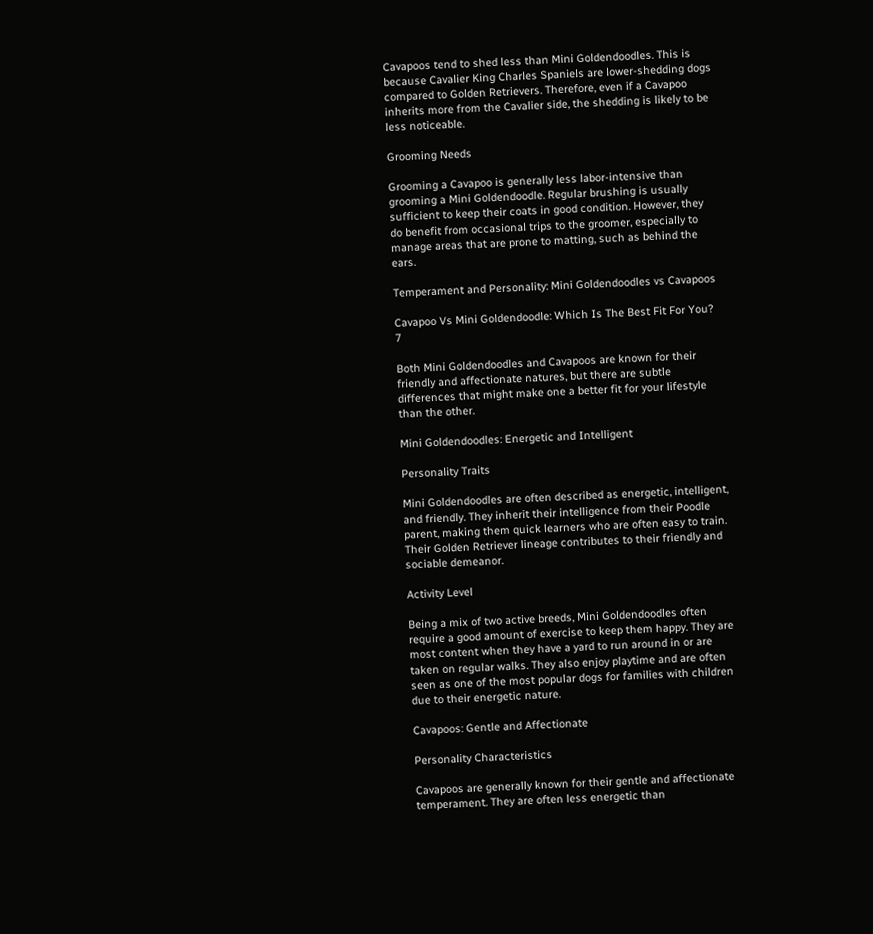Cavapoos tend to shed less than Mini Goldendoodles. This is because Cavalier King Charles Spaniels are lower-shedding dogs compared to Golden Retrievers. Therefore, even if a Cavapoo inherits more from the Cavalier side, the shedding is likely to be less noticeable.

Grooming Needs

Grooming a Cavapoo is generally less labor-intensive than grooming a Mini Goldendoodle. Regular brushing is usually sufficient to keep their coats in good condition. However, they do benefit from occasional trips to the groomer, especially to manage areas that are prone to matting, such as behind the ears.

Temperament and Personality: Mini Goldendoodles vs Cavapoos

Cavapoo Vs Mini Goldendoodle: Which Is The Best Fit For You? 7

Both Mini Goldendoodles and Cavapoos are known for their friendly and affectionate natures, but there are subtle differences that might make one a better fit for your lifestyle than the other.

Mini Goldendoodles: Energetic and Intelligent

Personality Traits

Mini Goldendoodles are often described as energetic, intelligent, and friendly. They inherit their intelligence from their Poodle parent, making them quick learners who are often easy to train. Their Golden Retriever lineage contributes to their friendly and sociable demeanor.

Activity Level

Being a mix of two active breeds, Mini Goldendoodles often require a good amount of exercise to keep them happy. They are most content when they have a yard to run around in or are taken on regular walks. They also enjoy playtime and are often seen as one of the most popular dogs for families with children due to their energetic nature.

Cavapoos: Gentle and Affectionate

Personality Characteristics

Cavapoos are generally known for their gentle and affectionate temperament. They are often less energetic than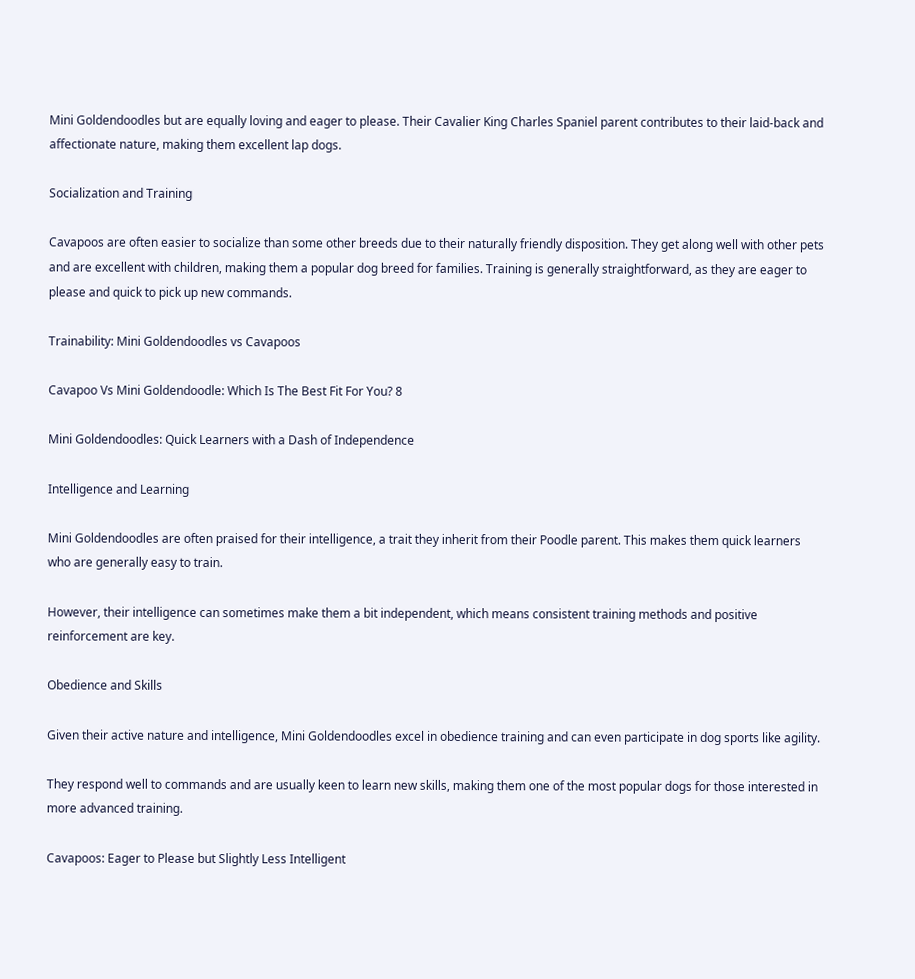Mini Goldendoodles but are equally loving and eager to please. Their Cavalier King Charles Spaniel parent contributes to their laid-back and affectionate nature, making them excellent lap dogs.

Socialization and Training

Cavapoos are often easier to socialize than some other breeds due to their naturally friendly disposition. They get along well with other pets and are excellent with children, making them a popular dog breed for families. Training is generally straightforward, as they are eager to please and quick to pick up new commands.

Trainability: Mini Goldendoodles vs Cavapoos

Cavapoo Vs Mini Goldendoodle: Which Is The Best Fit For You? 8

Mini Goldendoodles: Quick Learners with a Dash of Independence

Intelligence and Learning

Mini Goldendoodles are often praised for their intelligence, a trait they inherit from their Poodle parent. This makes them quick learners who are generally easy to train.

However, their intelligence can sometimes make them a bit independent, which means consistent training methods and positive reinforcement are key.

Obedience and Skills

Given their active nature and intelligence, Mini Goldendoodles excel in obedience training and can even participate in dog sports like agility.

They respond well to commands and are usually keen to learn new skills, making them one of the most popular dogs for those interested in more advanced training.

Cavapoos: Eager to Please but Slightly Less Intelligent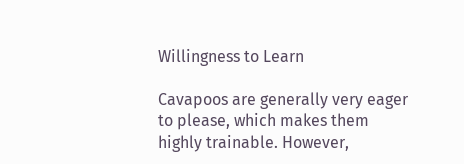Willingness to Learn

Cavapoos are generally very eager to please, which makes them highly trainable. However,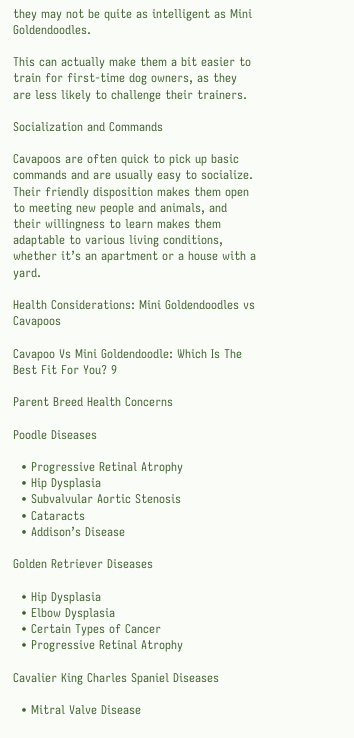they may not be quite as intelligent as Mini Goldendoodles.

This can actually make them a bit easier to train for first-time dog owners, as they are less likely to challenge their trainers.

Socialization and Commands

Cavapoos are often quick to pick up basic commands and are usually easy to socialize. Their friendly disposition makes them open to meeting new people and animals, and their willingness to learn makes them adaptable to various living conditions, whether it’s an apartment or a house with a yard.

Health Considerations: Mini Goldendoodles vs Cavapoos

Cavapoo Vs Mini Goldendoodle: Which Is The Best Fit For You? 9

Parent Breed Health Concerns

Poodle Diseases

  • Progressive Retinal Atrophy
  • Hip Dysplasia
  • Subvalvular Aortic Stenosis
  • Cataracts
  • Addison’s Disease

Golden Retriever Diseases

  • Hip Dysplasia
  • Elbow Dysplasia
  • Certain Types of Cancer
  • Progressive Retinal Atrophy

Cavalier King Charles Spaniel Diseases

  • Mitral Valve Disease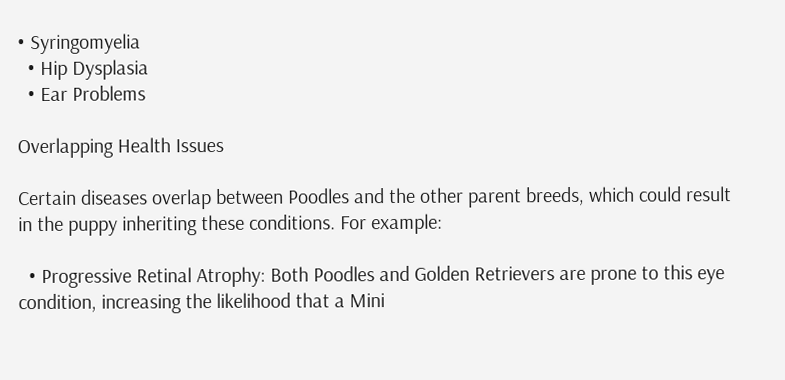• Syringomyelia
  • Hip Dysplasia
  • Ear Problems

Overlapping Health Issues

Certain diseases overlap between Poodles and the other parent breeds, which could result in the puppy inheriting these conditions. For example:

  • Progressive Retinal Atrophy: Both Poodles and Golden Retrievers are prone to this eye condition, increasing the likelihood that a Mini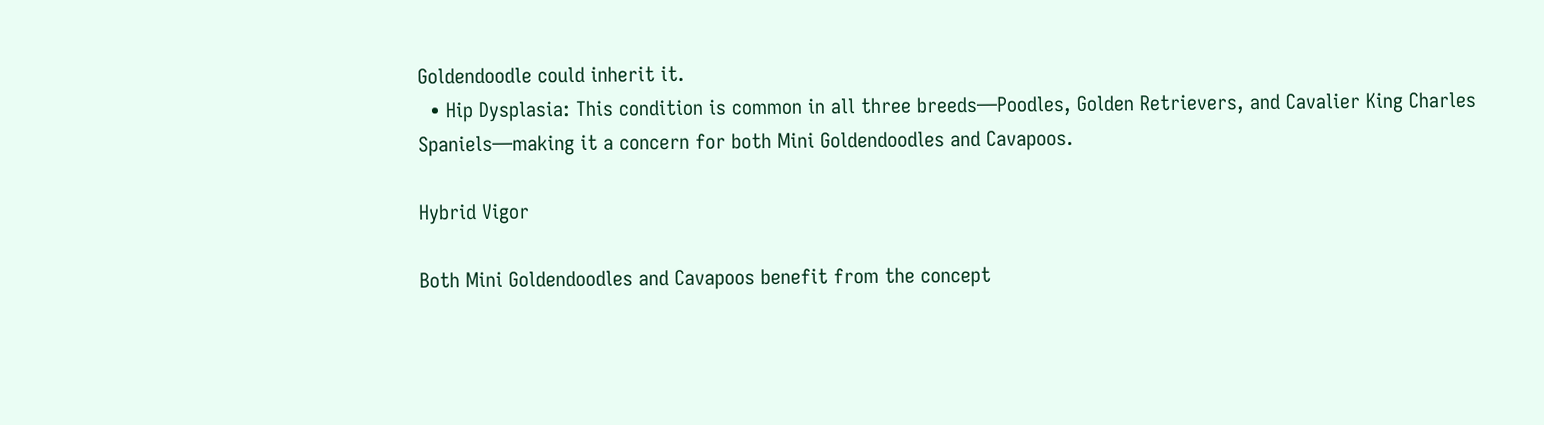Goldendoodle could inherit it.
  • Hip Dysplasia: This condition is common in all three breeds—Poodles, Golden Retrievers, and Cavalier King Charles Spaniels—making it a concern for both Mini Goldendoodles and Cavapoos.

Hybrid Vigor

Both Mini Goldendoodles and Cavapoos benefit from the concept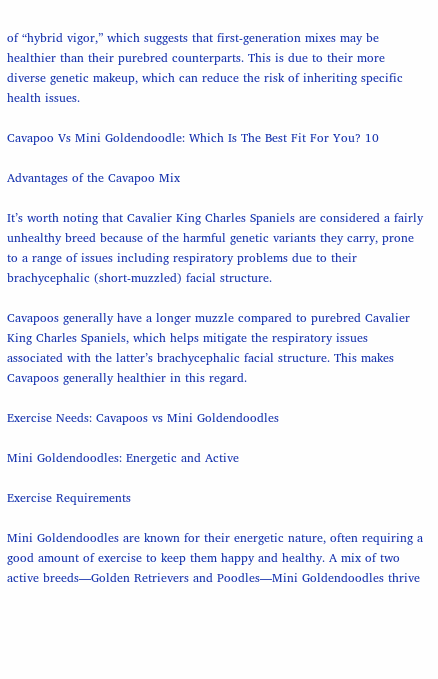of “hybrid vigor,” which suggests that first-generation mixes may be healthier than their purebred counterparts. This is due to their more diverse genetic makeup, which can reduce the risk of inheriting specific health issues.

Cavapoo Vs Mini Goldendoodle: Which Is The Best Fit For You? 10

Advantages of the Cavapoo Mix

It’s worth noting that Cavalier King Charles Spaniels are considered a fairly unhealthy breed because of the harmful genetic variants they carry, prone to a range of issues including respiratory problems due to their brachycephalic (short-muzzled) facial structure.

Cavapoos generally have a longer muzzle compared to purebred Cavalier King Charles Spaniels, which helps mitigate the respiratory issues associated with the latter’s brachycephalic facial structure. This makes Cavapoos generally healthier in this regard.

Exercise Needs: Cavapoos vs Mini Goldendoodles

Mini Goldendoodles: Energetic and Active

Exercise Requirements

Mini Goldendoodles are known for their energetic nature, often requiring a good amount of exercise to keep them happy and healthy. A mix of two active breeds—Golden Retrievers and Poodles—Mini Goldendoodles thrive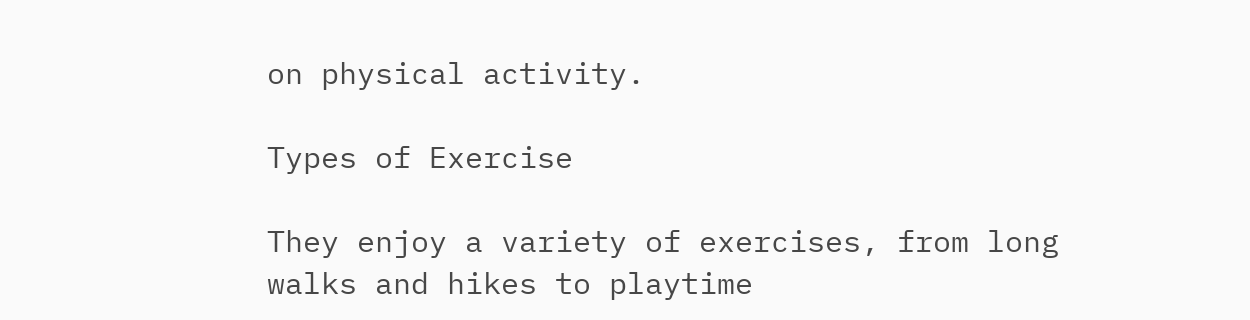on physical activity.

Types of Exercise

They enjoy a variety of exercises, from long walks and hikes to playtime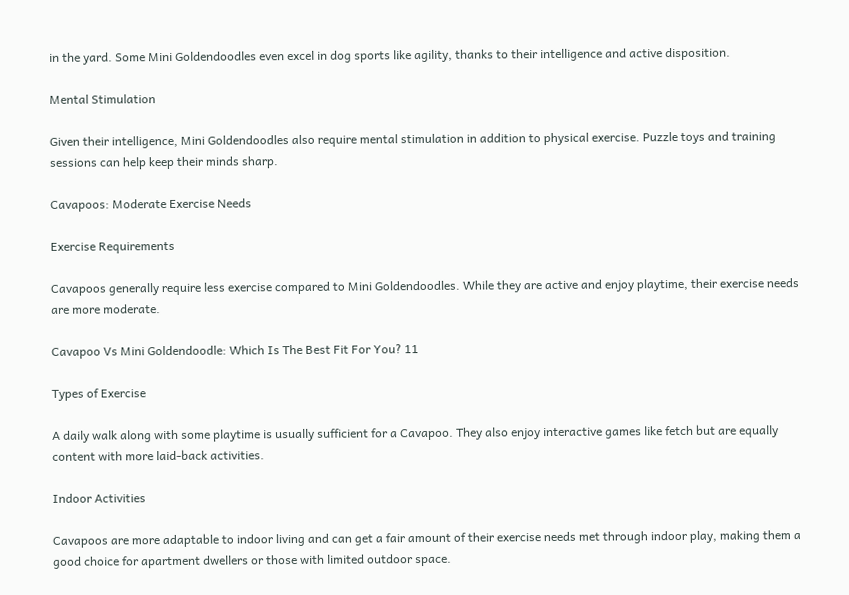in the yard. Some Mini Goldendoodles even excel in dog sports like agility, thanks to their intelligence and active disposition.

Mental Stimulation

Given their intelligence, Mini Goldendoodles also require mental stimulation in addition to physical exercise. Puzzle toys and training sessions can help keep their minds sharp.

Cavapoos: Moderate Exercise Needs

Exercise Requirements

Cavapoos generally require less exercise compared to Mini Goldendoodles. While they are active and enjoy playtime, their exercise needs are more moderate.

Cavapoo Vs Mini Goldendoodle: Which Is The Best Fit For You? 11

Types of Exercise

A daily walk along with some playtime is usually sufficient for a Cavapoo. They also enjoy interactive games like fetch but are equally content with more laid-back activities.

Indoor Activities

Cavapoos are more adaptable to indoor living and can get a fair amount of their exercise needs met through indoor play, making them a good choice for apartment dwellers or those with limited outdoor space.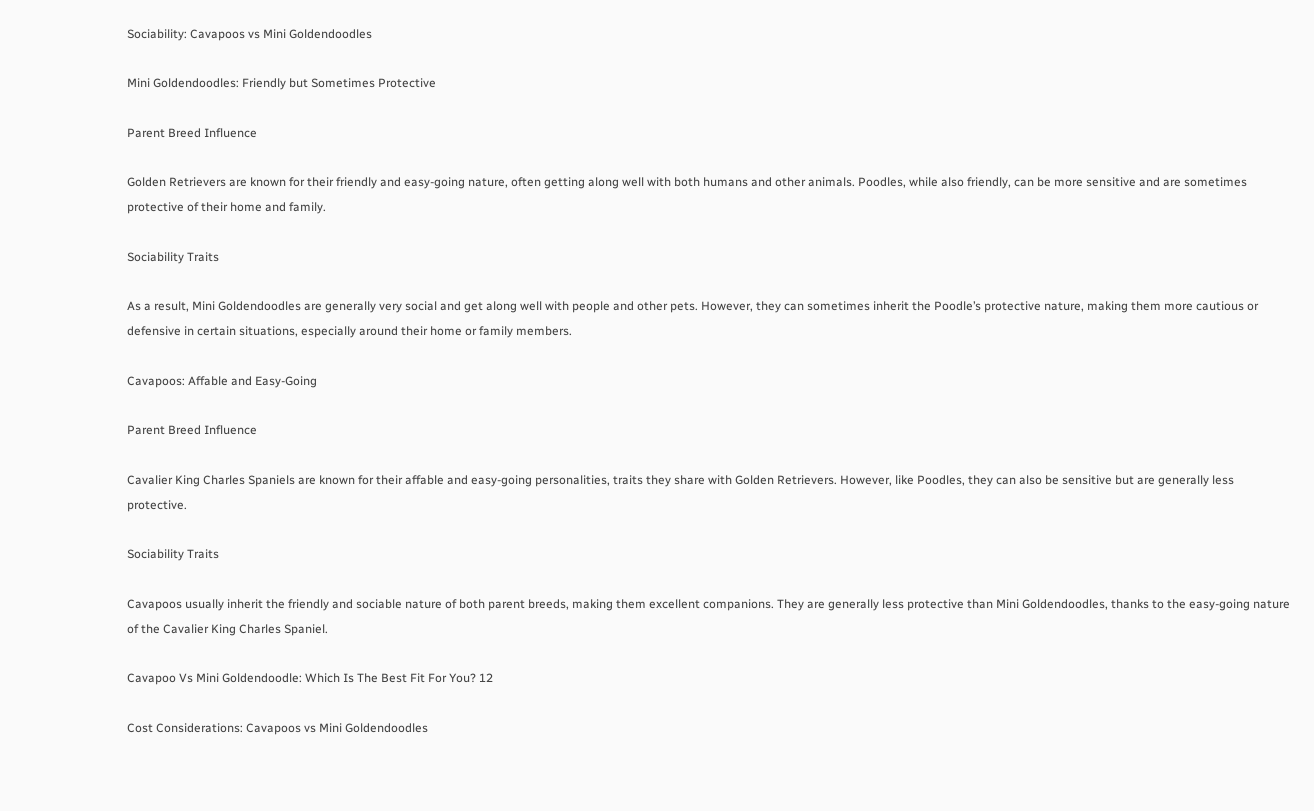Sociability: Cavapoos vs Mini Goldendoodles

Mini Goldendoodles: Friendly but Sometimes Protective

Parent Breed Influence

Golden Retrievers are known for their friendly and easy-going nature, often getting along well with both humans and other animals. Poodles, while also friendly, can be more sensitive and are sometimes protective of their home and family.

Sociability Traits

As a result, Mini Goldendoodles are generally very social and get along well with people and other pets. However, they can sometimes inherit the Poodle’s protective nature, making them more cautious or defensive in certain situations, especially around their home or family members.

Cavapoos: Affable and Easy-Going

Parent Breed Influence

Cavalier King Charles Spaniels are known for their affable and easy-going personalities, traits they share with Golden Retrievers. However, like Poodles, they can also be sensitive but are generally less protective.

Sociability Traits

Cavapoos usually inherit the friendly and sociable nature of both parent breeds, making them excellent companions. They are generally less protective than Mini Goldendoodles, thanks to the easy-going nature of the Cavalier King Charles Spaniel.

Cavapoo Vs Mini Goldendoodle: Which Is The Best Fit For You? 12

Cost Considerations: Cavapoos vs Mini Goldendoodles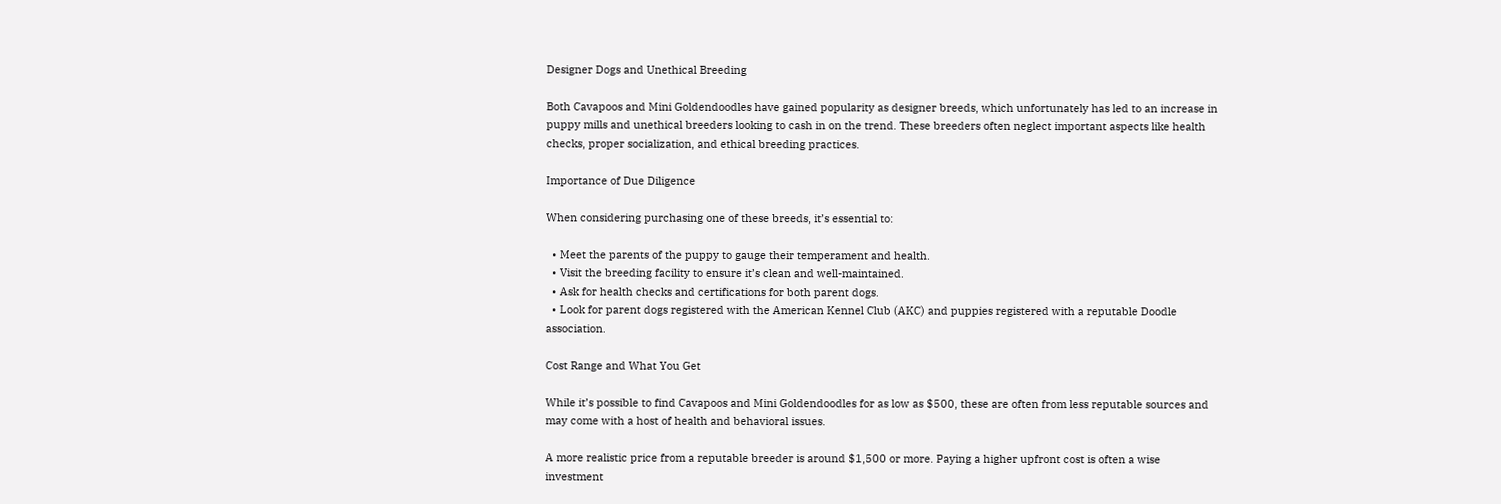Designer Dogs and Unethical Breeding

Both Cavapoos and Mini Goldendoodles have gained popularity as designer breeds, which unfortunately has led to an increase in puppy mills and unethical breeders looking to cash in on the trend. These breeders often neglect important aspects like health checks, proper socialization, and ethical breeding practices.

Importance of Due Diligence

When considering purchasing one of these breeds, it’s essential to:

  • Meet the parents of the puppy to gauge their temperament and health.
  • Visit the breeding facility to ensure it’s clean and well-maintained.
  • Ask for health checks and certifications for both parent dogs.
  • Look for parent dogs registered with the American Kennel Club (AKC) and puppies registered with a reputable Doodle association.

Cost Range and What You Get

While it’s possible to find Cavapoos and Mini Goldendoodles for as low as $500, these are often from less reputable sources and may come with a host of health and behavioral issues.

A more realistic price from a reputable breeder is around $1,500 or more. Paying a higher upfront cost is often a wise investment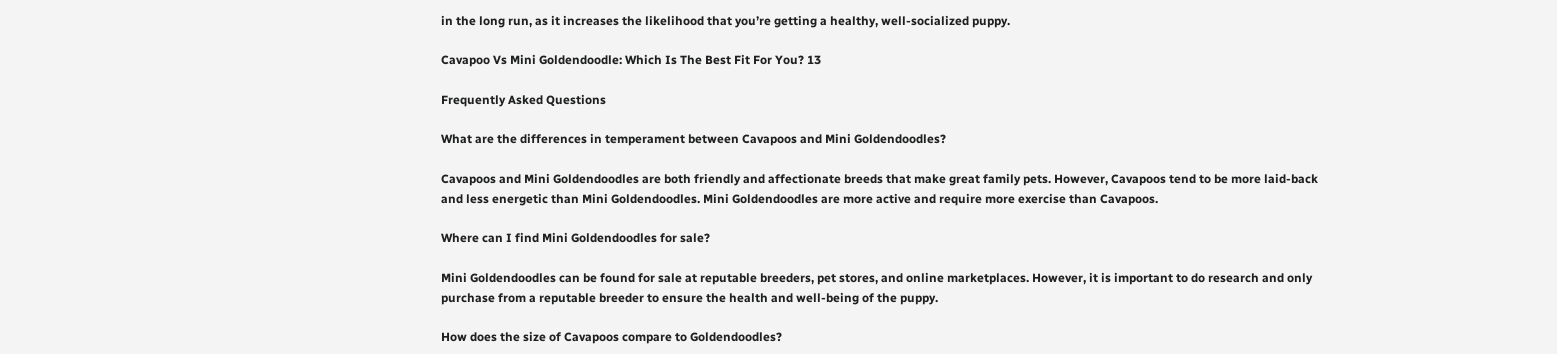in the long run, as it increases the likelihood that you’re getting a healthy, well-socialized puppy.

Cavapoo Vs Mini Goldendoodle: Which Is The Best Fit For You? 13

Frequently Asked Questions

What are the differences in temperament between Cavapoos and Mini Goldendoodles?

Cavapoos and Mini Goldendoodles are both friendly and affectionate breeds that make great family pets. However, Cavapoos tend to be more laid-back and less energetic than Mini Goldendoodles. Mini Goldendoodles are more active and require more exercise than Cavapoos.

Where can I find Mini Goldendoodles for sale?

Mini Goldendoodles can be found for sale at reputable breeders, pet stores, and online marketplaces. However, it is important to do research and only purchase from a reputable breeder to ensure the health and well-being of the puppy.

How does the size of Cavapoos compare to Goldendoodles?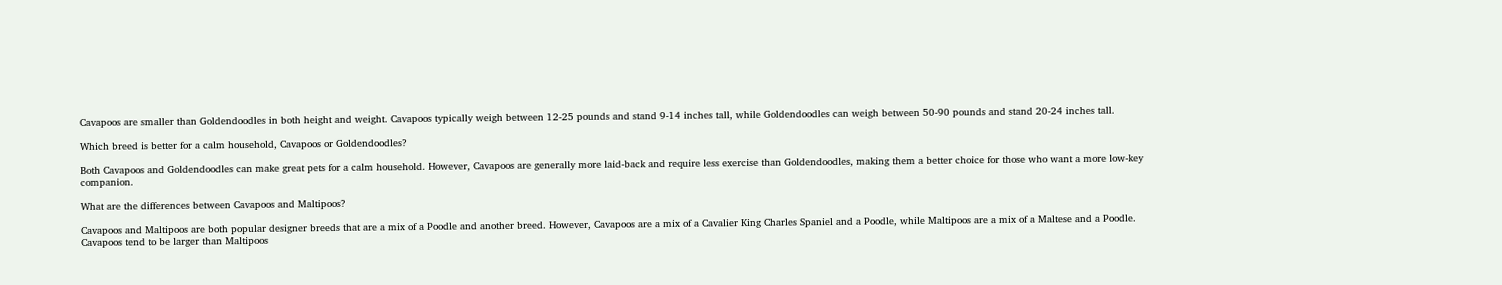Cavapoos are smaller than Goldendoodles in both height and weight. Cavapoos typically weigh between 12-25 pounds and stand 9-14 inches tall, while Goldendoodles can weigh between 50-90 pounds and stand 20-24 inches tall.

Which breed is better for a calm household, Cavapoos or Goldendoodles?

Both Cavapoos and Goldendoodles can make great pets for a calm household. However, Cavapoos are generally more laid-back and require less exercise than Goldendoodles, making them a better choice for those who want a more low-key companion.

What are the differences between Cavapoos and Maltipoos?

Cavapoos and Maltipoos are both popular designer breeds that are a mix of a Poodle and another breed. However, Cavapoos are a mix of a Cavalier King Charles Spaniel and a Poodle, while Maltipoos are a mix of a Maltese and a Poodle. Cavapoos tend to be larger than Maltipoos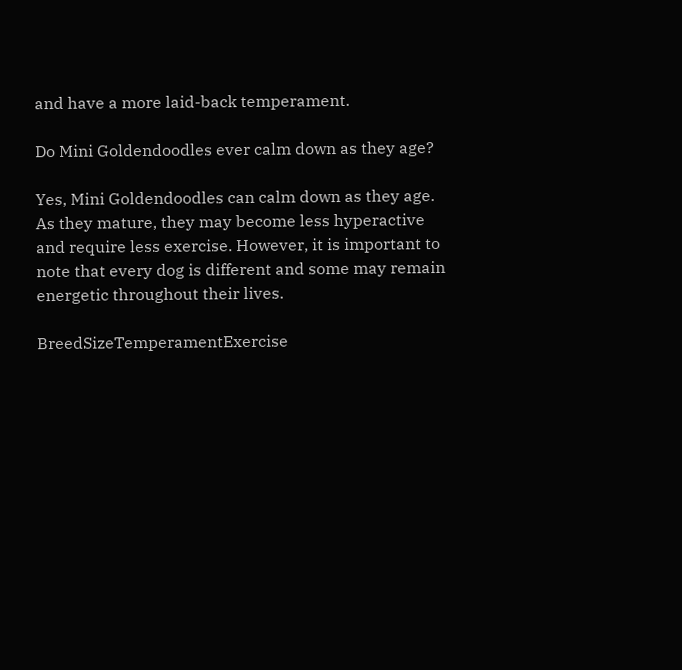and have a more laid-back temperament.

Do Mini Goldendoodles ever calm down as they age?

Yes, Mini Goldendoodles can calm down as they age. As they mature, they may become less hyperactive and require less exercise. However, it is important to note that every dog is different and some may remain energetic throughout their lives.

BreedSizeTemperamentExercise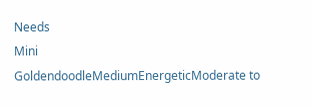Needs
Mini GoldendoodleMediumEnergeticModerate to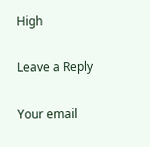High

Leave a Reply

Your email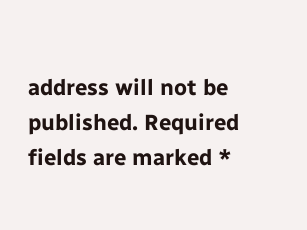address will not be published. Required fields are marked *